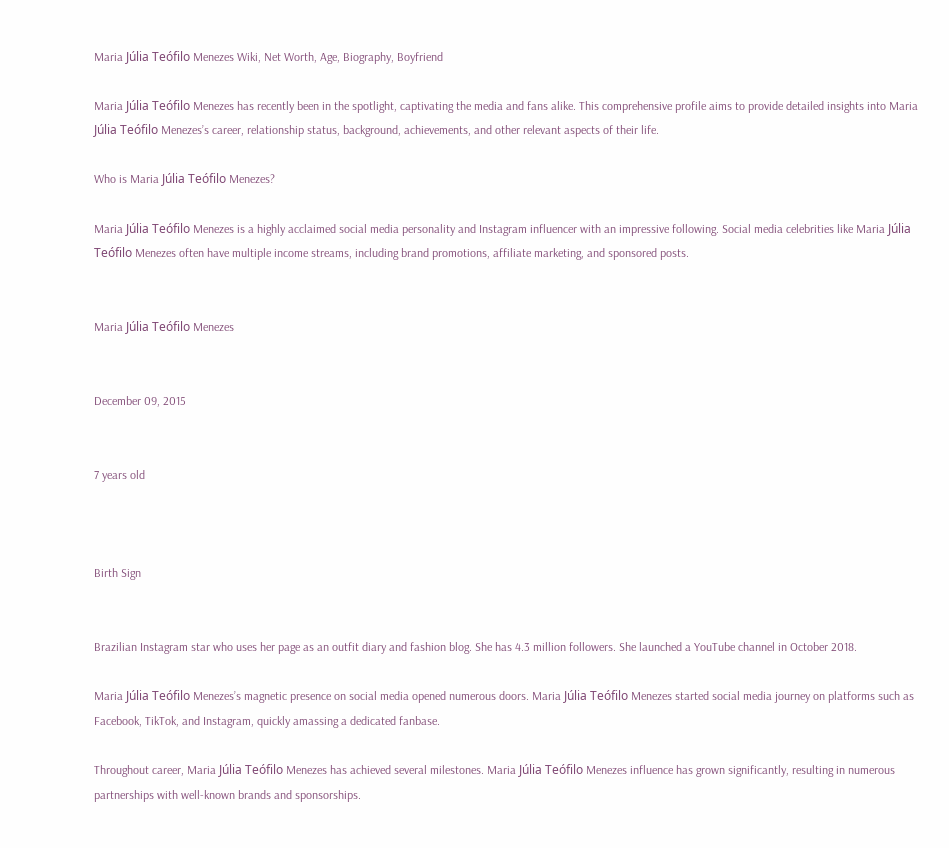Maria Júlia Teófilo Menezes Wiki, Net Worth, Age, Biography, Boyfriend

Maria Júlia Teófilo Menezes has recently been in the spotlight, captivating the media and fans alike. This comprehensive profile aims to provide detailed insights into Maria Júlia Teófilo Menezes’s career, relationship status, background, achievements, and other relevant aspects of their life.

Who is Maria Júlia Teófilo Menezes?

Maria Júlia Teófilo Menezes is a highly acclaimed social media personality and Instagram influencer with an impressive following. Social media celebrities like Maria Júlia Teófilo Menezes often have multiple income streams, including brand promotions, affiliate marketing, and sponsored posts.


Maria Júlia Teófilo Menezes


December 09, 2015


7 years old



Birth Sign


Brazilian Instagram star who uses her page as an outfit diary and fashion blog. She has 4.3 million followers. She launched a YouTube channel in October 2018.

Maria Júlia Teófilo Menezes’s magnetic presence on social media opened numerous doors. Maria Júlia Teófilo Menezes started social media journey on platforms such as Facebook, TikTok, and Instagram, quickly amassing a dedicated fanbase.

Throughout career, Maria Júlia Teófilo Menezes has achieved several milestones. Maria Júlia Teófilo Menezes influence has grown significantly, resulting in numerous partnerships with well-known brands and sponsorships.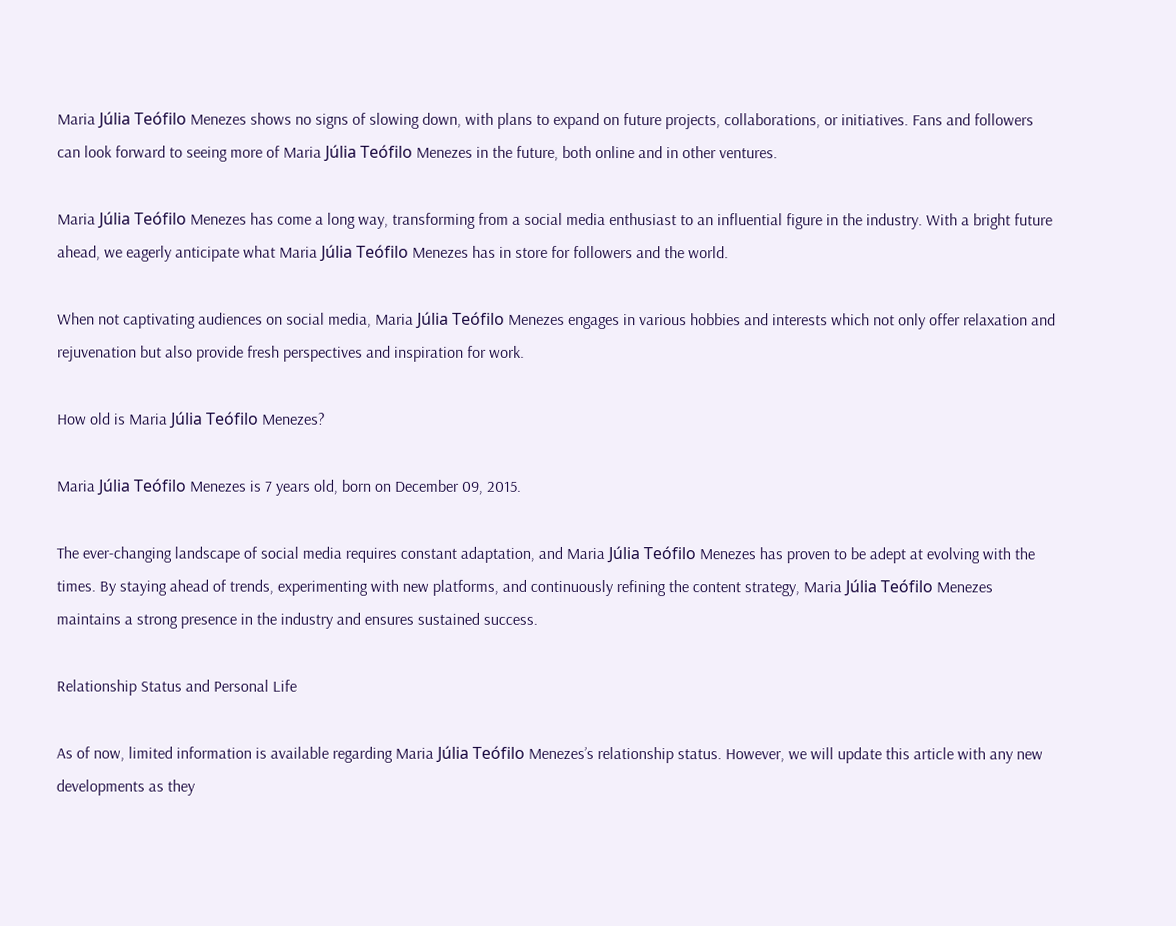Maria Júlia Teófilo Menezes shows no signs of slowing down, with plans to expand on future projects, collaborations, or initiatives. Fans and followers can look forward to seeing more of Maria Júlia Teófilo Menezes in the future, both online and in other ventures.

Maria Júlia Teófilo Menezes has come a long way, transforming from a social media enthusiast to an influential figure in the industry. With a bright future ahead, we eagerly anticipate what Maria Júlia Teófilo Menezes has in store for followers and the world.

When not captivating audiences on social media, Maria Júlia Teófilo Menezes engages in various hobbies and interests which not only offer relaxation and rejuvenation but also provide fresh perspectives and inspiration for work.

How old is Maria Júlia Teófilo Menezes?

Maria Júlia Teófilo Menezes is 7 years old, born on December 09, 2015.

The ever-changing landscape of social media requires constant adaptation, and Maria Júlia Teófilo Menezes has proven to be adept at evolving with the times. By staying ahead of trends, experimenting with new platforms, and continuously refining the content strategy, Maria Júlia Teófilo Menezes maintains a strong presence in the industry and ensures sustained success.

Relationship Status and Personal Life

As of now, limited information is available regarding Maria Júlia Teófilo Menezes’s relationship status. However, we will update this article with any new developments as they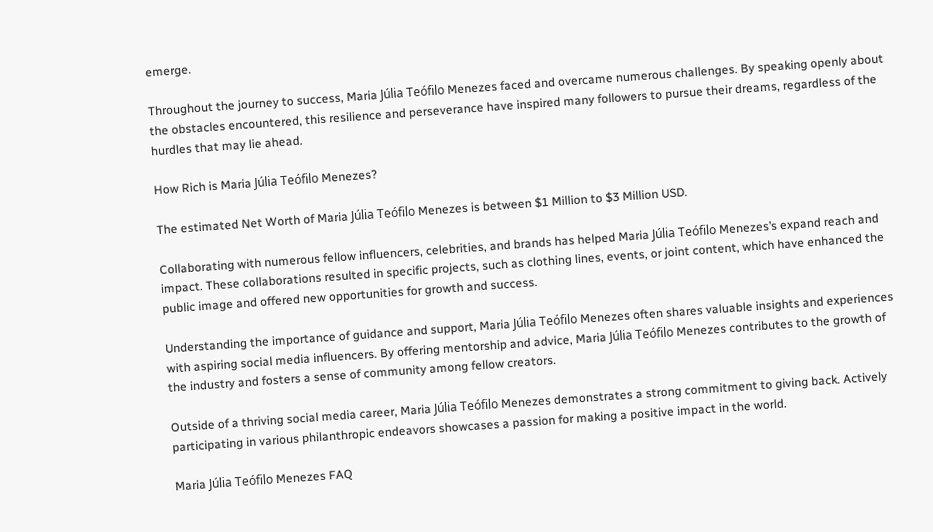emerge.

Throughout the journey to success, Maria Júlia Teófilo Menezes faced and overcame numerous challenges. By speaking openly about the obstacles encountered, this resilience and perseverance have inspired many followers to pursue their dreams, regardless of the hurdles that may lie ahead.

How Rich is Maria Júlia Teófilo Menezes?

The estimated Net Worth of Maria Júlia Teófilo Menezes is between $1 Million to $3 Million USD.

Collaborating with numerous fellow influencers, celebrities, and brands has helped Maria Júlia Teófilo Menezes’s expand reach and impact. These collaborations resulted in specific projects, such as clothing lines, events, or joint content, which have enhanced the public image and offered new opportunities for growth and success.

Understanding the importance of guidance and support, Maria Júlia Teófilo Menezes often shares valuable insights and experiences with aspiring social media influencers. By offering mentorship and advice, Maria Júlia Teófilo Menezes contributes to the growth of the industry and fosters a sense of community among fellow creators.

Outside of a thriving social media career, Maria Júlia Teófilo Menezes demonstrates a strong commitment to giving back. Actively participating in various philanthropic endeavors showcases a passion for making a positive impact in the world.

Maria Júlia Teófilo Menezes FAQ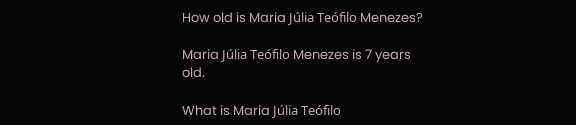How old is Maria Júlia Teófilo Menezes?

Maria Júlia Teófilo Menezes is 7 years old.

What is Maria Júlia Teófilo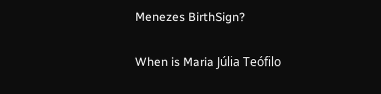Menezes BirthSign?


When is Maria Júlia Teófilo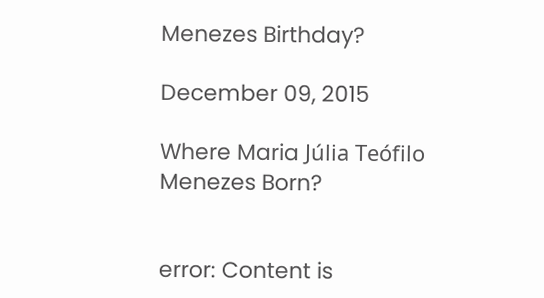Menezes Birthday?

December 09, 2015

Where Maria Júlia Teófilo Menezes Born?


error: Content is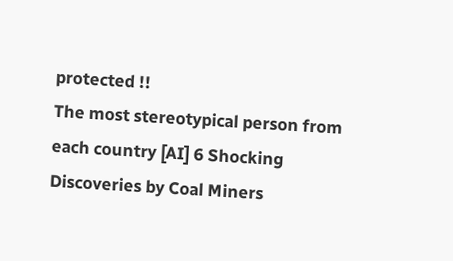protected !!
The most stereotypical person from each country [AI] 6 Shocking Discoveries by Coal Miners